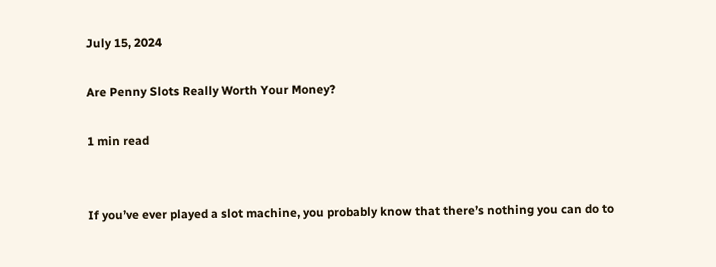July 15, 2024

Are Penny Slots Really Worth Your Money?

1 min read


If you’ve ever played a slot machine, you probably know that there’s nothing you can do to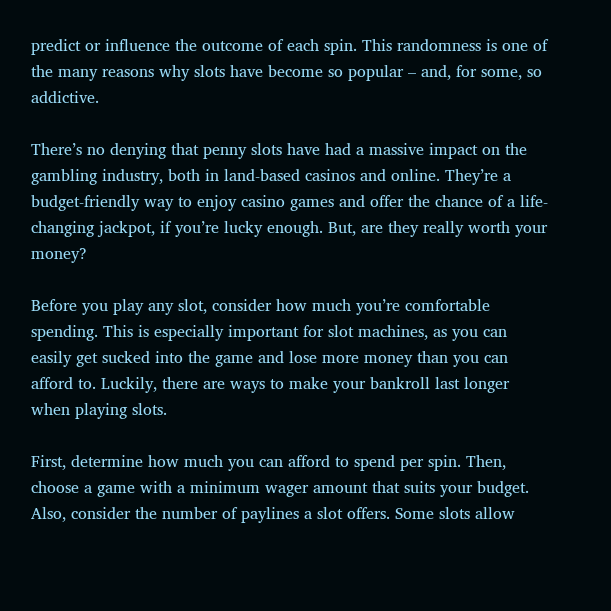predict or influence the outcome of each spin. This randomness is one of the many reasons why slots have become so popular – and, for some, so addictive.

There’s no denying that penny slots have had a massive impact on the gambling industry, both in land-based casinos and online. They’re a budget-friendly way to enjoy casino games and offer the chance of a life-changing jackpot, if you’re lucky enough. But, are they really worth your money?

Before you play any slot, consider how much you’re comfortable spending. This is especially important for slot machines, as you can easily get sucked into the game and lose more money than you can afford to. Luckily, there are ways to make your bankroll last longer when playing slots.

First, determine how much you can afford to spend per spin. Then, choose a game with a minimum wager amount that suits your budget. Also, consider the number of paylines a slot offers. Some slots allow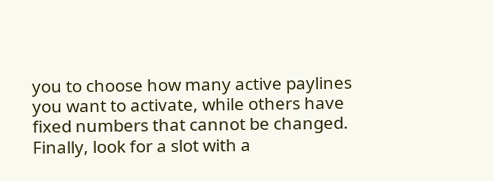you to choose how many active paylines you want to activate, while others have fixed numbers that cannot be changed. Finally, look for a slot with a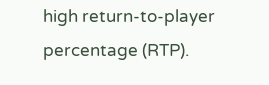high return-to-player percentage (RTP).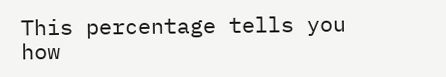This percentage tells you how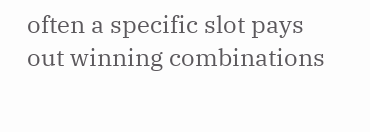often a specific slot pays out winning combinations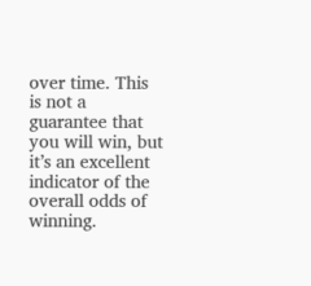over time. This is not a guarantee that you will win, but it’s an excellent indicator of the overall odds of winning.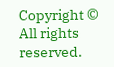Copyright © All rights reserved.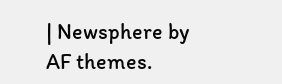| Newsphere by AF themes.